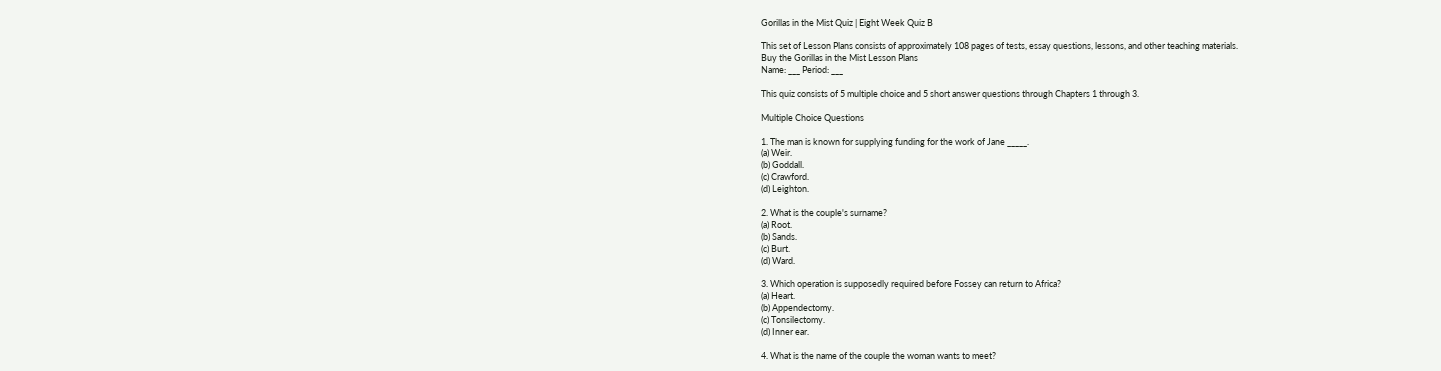Gorillas in the Mist Quiz | Eight Week Quiz B

This set of Lesson Plans consists of approximately 108 pages of tests, essay questions, lessons, and other teaching materials.
Buy the Gorillas in the Mist Lesson Plans
Name: ___ Period: ___

This quiz consists of 5 multiple choice and 5 short answer questions through Chapters 1 through 3.

Multiple Choice Questions

1. The man is known for supplying funding for the work of Jane _____.
(a) Weir.
(b) Goddall.
(c) Crawford.
(d) Leighton.

2. What is the couple's surname?
(a) Root.
(b) Sands.
(c) Burt.
(d) Ward.

3. Which operation is supposedly required before Fossey can return to Africa?
(a) Heart.
(b) Appendectomy.
(c) Tonsilectomy.
(d) Inner ear.

4. What is the name of the couple the woman wants to meet?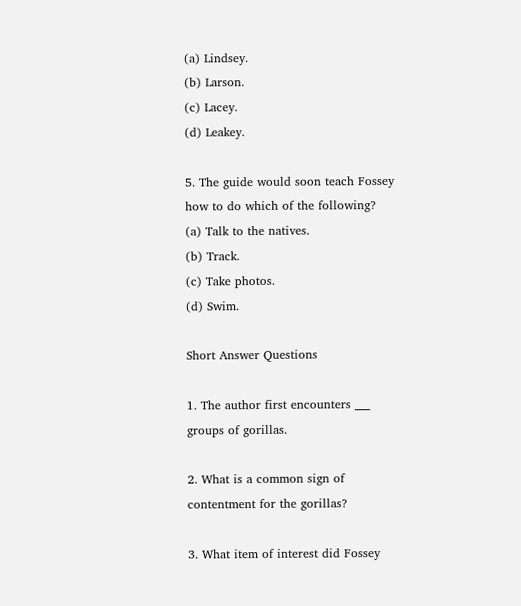(a) Lindsey.
(b) Larson.
(c) Lacey.
(d) Leakey.

5. The guide would soon teach Fossey how to do which of the following?
(a) Talk to the natives.
(b) Track.
(c) Take photos.
(d) Swim.

Short Answer Questions

1. The author first encounters ___ groups of gorillas.

2. What is a common sign of contentment for the gorillas?

3. What item of interest did Fossey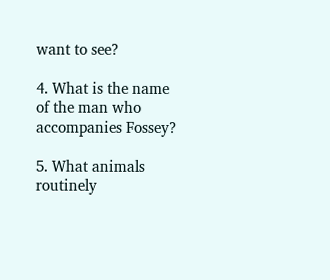want to see?

4. What is the name of the man who accompanies Fossey?

5. What animals routinely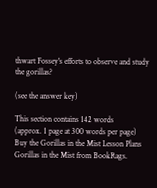thwart Fossey's efforts to observe and study the gorillas?

(see the answer key)

This section contains 142 words
(approx. 1 page at 300 words per page)
Buy the Gorillas in the Mist Lesson Plans
Gorillas in the Mist from BookRags.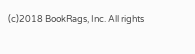(c)2018 BookRags, Inc. All rights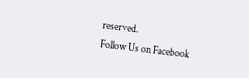reserved.
Follow Us on Facebook